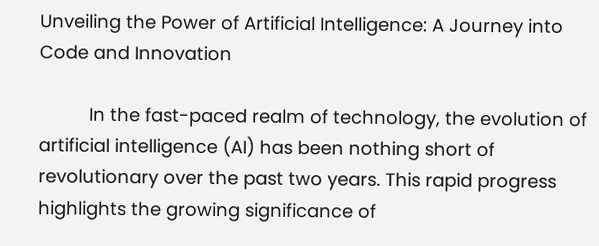Unveiling the Power of Artificial Intelligence: A Journey into Code and Innovation

          In the fast-paced realm of technology, the evolution of artificial intelligence (AI) has been nothing short of revolutionary over the past two years. This rapid progress highlights the growing significance of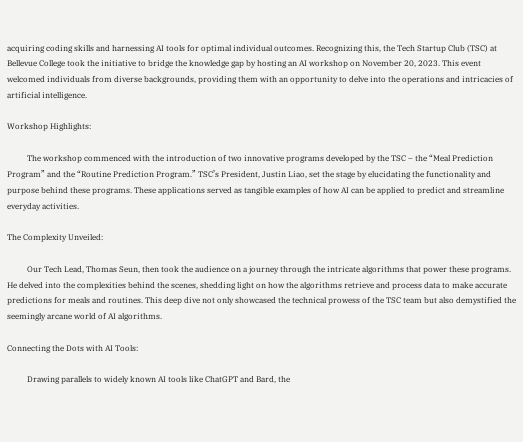acquiring coding skills and harnessing AI tools for optimal individual outcomes. Recognizing this, the Tech Startup Club (TSC) at Bellevue College took the initiative to bridge the knowledge gap by hosting an AI workshop on November 20, 2023. This event welcomed individuals from diverse backgrounds, providing them with an opportunity to delve into the operations and intricacies of artificial intelligence.

Workshop Highlights:

          The workshop commenced with the introduction of two innovative programs developed by the TSC – the “Meal Prediction Program” and the “Routine Prediction Program.” TSC’s President, Justin Liao, set the stage by elucidating the functionality and purpose behind these programs. These applications served as tangible examples of how AI can be applied to predict and streamline everyday activities.

The Complexity Unveiled:

          Our Tech Lead, Thomas Seun, then took the audience on a journey through the intricate algorithms that power these programs. He delved into the complexities behind the scenes, shedding light on how the algorithms retrieve and process data to make accurate predictions for meals and routines. This deep dive not only showcased the technical prowess of the TSC team but also demystified the seemingly arcane world of AI algorithms.

Connecting the Dots with AI Tools:

          Drawing parallels to widely known AI tools like ChatGPT and Bard, the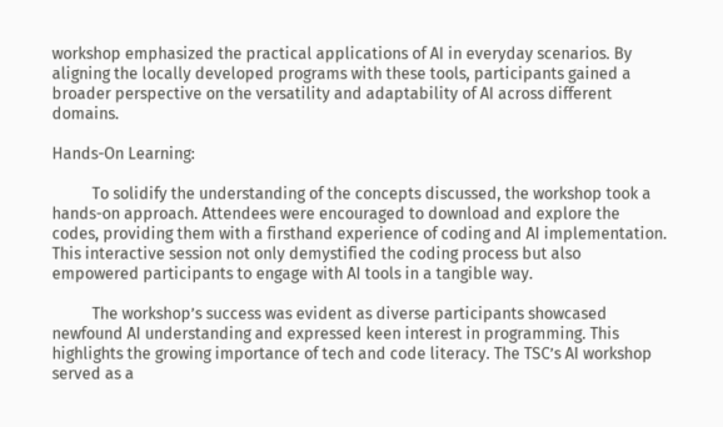workshop emphasized the practical applications of AI in everyday scenarios. By aligning the locally developed programs with these tools, participants gained a broader perspective on the versatility and adaptability of AI across different domains.

Hands-On Learning:

          To solidify the understanding of the concepts discussed, the workshop took a hands-on approach. Attendees were encouraged to download and explore the codes, providing them with a firsthand experience of coding and AI implementation. This interactive session not only demystified the coding process but also empowered participants to engage with AI tools in a tangible way.

          The workshop’s success was evident as diverse participants showcased newfound AI understanding and expressed keen interest in programming. This highlights the growing importance of tech and code literacy. The TSC’s AI workshop served as a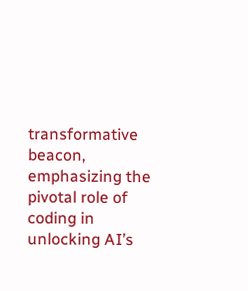transformative beacon, emphasizing the pivotal role of coding in unlocking AI’s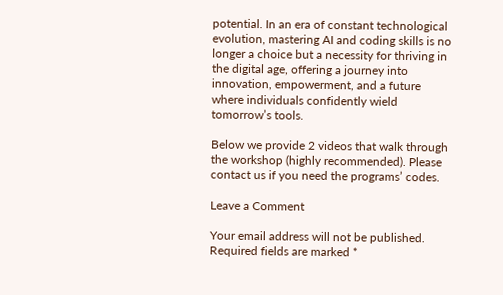potential. In an era of constant technological evolution, mastering AI and coding skills is no longer a choice but a necessity for thriving in the digital age, offering a journey into innovation, empowerment, and a future where individuals confidently wield tomorrow’s tools.

Below we provide 2 videos that walk through the workshop (highly recommended). Please contact us if you need the programs’ codes.

Leave a Comment

Your email address will not be published. Required fields are marked *